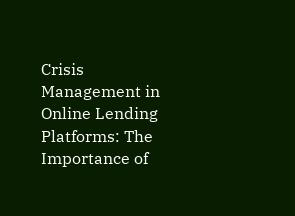Crisis Management in Online Lending Platforms: The Importance of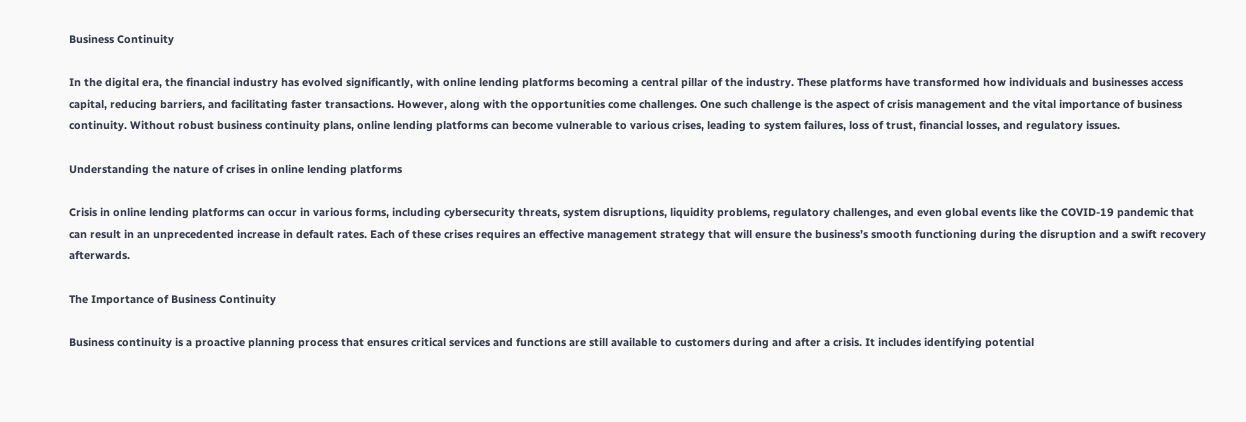Business Continuity

In the digital era, the financial industry has evolved significantly, with online lending platforms becoming a central pillar of the industry. These platforms have transformed how individuals and businesses access capital, reducing barriers, and facilitating faster transactions. However, along with the opportunities come challenges. One such challenge is the aspect of crisis management and the vital importance of business continuity. Without robust business continuity plans, online lending platforms can become vulnerable to various crises, leading to system failures, loss of trust, financial losses, and regulatory issues.

Understanding the nature of crises in online lending platforms

Crisis in online lending platforms can occur in various forms, including cybersecurity threats, system disruptions, liquidity problems, regulatory challenges, and even global events like the COVID-19 pandemic that can result in an unprecedented increase in default rates. Each of these crises requires an effective management strategy that will ensure the business’s smooth functioning during the disruption and a swift recovery afterwards.

The Importance of Business Continuity

Business continuity is a proactive planning process that ensures critical services and functions are still available to customers during and after a crisis. It includes identifying potential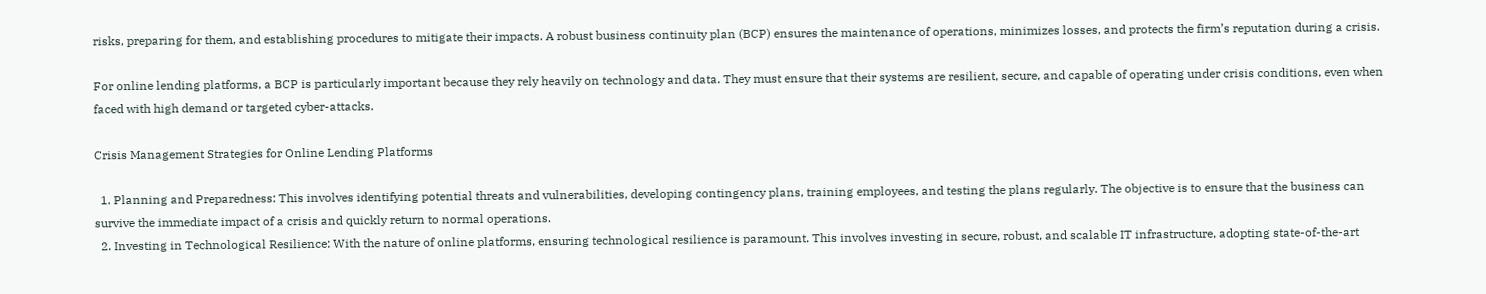risks, preparing for them, and establishing procedures to mitigate their impacts. A robust business continuity plan (BCP) ensures the maintenance of operations, minimizes losses, and protects the firm’s reputation during a crisis.

For online lending platforms, a BCP is particularly important because they rely heavily on technology and data. They must ensure that their systems are resilient, secure, and capable of operating under crisis conditions, even when faced with high demand or targeted cyber-attacks.

Crisis Management Strategies for Online Lending Platforms

  1. Planning and Preparedness: This involves identifying potential threats and vulnerabilities, developing contingency plans, training employees, and testing the plans regularly. The objective is to ensure that the business can survive the immediate impact of a crisis and quickly return to normal operations.
  2. Investing in Technological Resilience: With the nature of online platforms, ensuring technological resilience is paramount. This involves investing in secure, robust, and scalable IT infrastructure, adopting state-of-the-art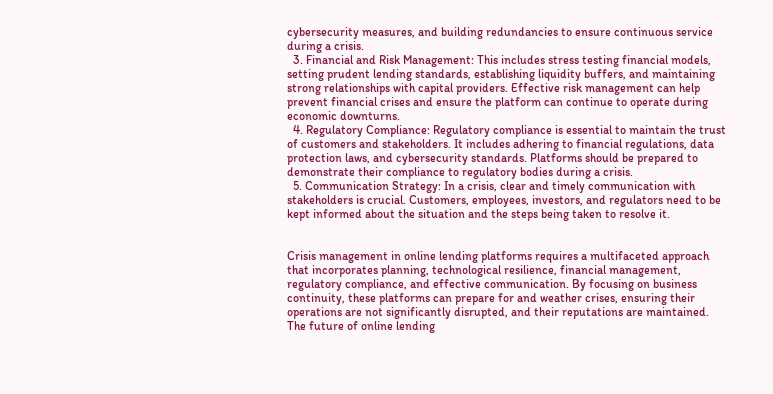cybersecurity measures, and building redundancies to ensure continuous service during a crisis.
  3. Financial and Risk Management: This includes stress testing financial models, setting prudent lending standards, establishing liquidity buffers, and maintaining strong relationships with capital providers. Effective risk management can help prevent financial crises and ensure the platform can continue to operate during economic downturns.
  4. Regulatory Compliance: Regulatory compliance is essential to maintain the trust of customers and stakeholders. It includes adhering to financial regulations, data protection laws, and cybersecurity standards. Platforms should be prepared to demonstrate their compliance to regulatory bodies during a crisis.
  5. Communication Strategy: In a crisis, clear and timely communication with stakeholders is crucial. Customers, employees, investors, and regulators need to be kept informed about the situation and the steps being taken to resolve it.


Crisis management in online lending platforms requires a multifaceted approach that incorporates planning, technological resilience, financial management, regulatory compliance, and effective communication. By focusing on business continuity, these platforms can prepare for and weather crises, ensuring their operations are not significantly disrupted, and their reputations are maintained. The future of online lending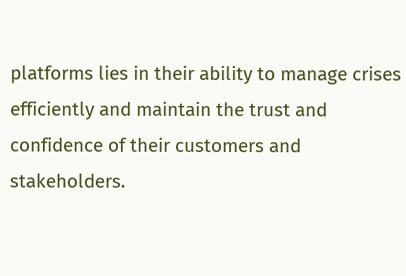platforms lies in their ability to manage crises efficiently and maintain the trust and confidence of their customers and stakeholders.